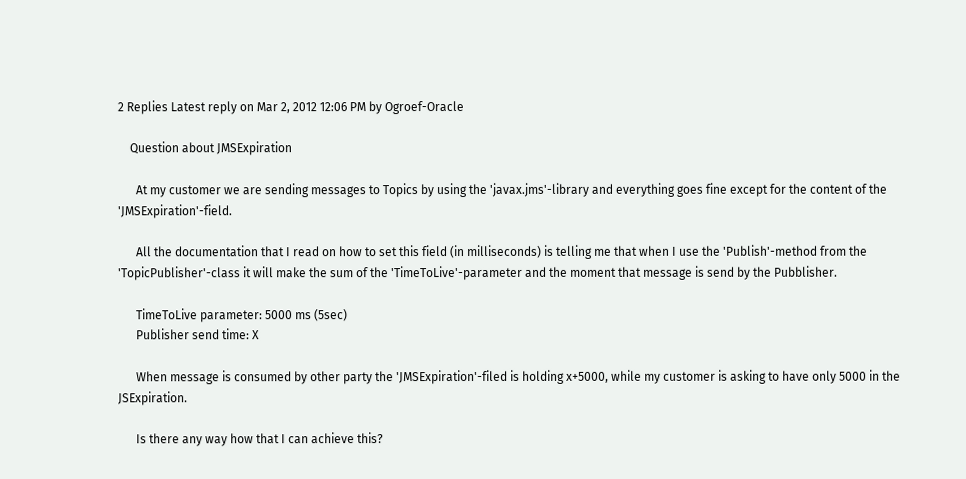2 Replies Latest reply on Mar 2, 2012 12:06 PM by Ogroef-Oracle

    Question about JMSExpiration

      At my customer we are sending messages to Topics by using the 'javax.jms'-library and everything goes fine except for the content of the 'JMSExpiration'-field.

      All the documentation that I read on how to set this field (in milliseconds) is telling me that when I use the 'Publish'-method from the 'TopicPublisher'-class it will make the sum of the 'TimeToLive'-parameter and the moment that message is send by the Pubblisher.

      TimeToLive parameter: 5000 ms (5sec)
      Publisher send time: X

      When message is consumed by other party the 'JMSExpiration'-filed is holding x+5000, while my customer is asking to have only 5000 in the JSExpiration.

      Is there any way how that I can achieve this?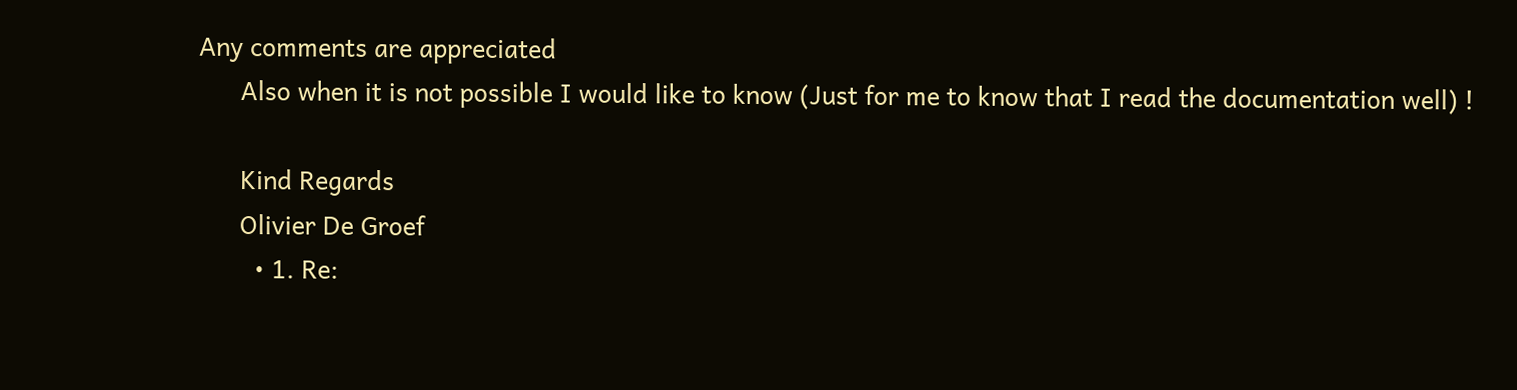Any comments are appreciated
      Also when it is not possible I would like to know (Just for me to know that I read the documentation well) !

      Kind Regards
      Olivier De Groef
        • 1. Re: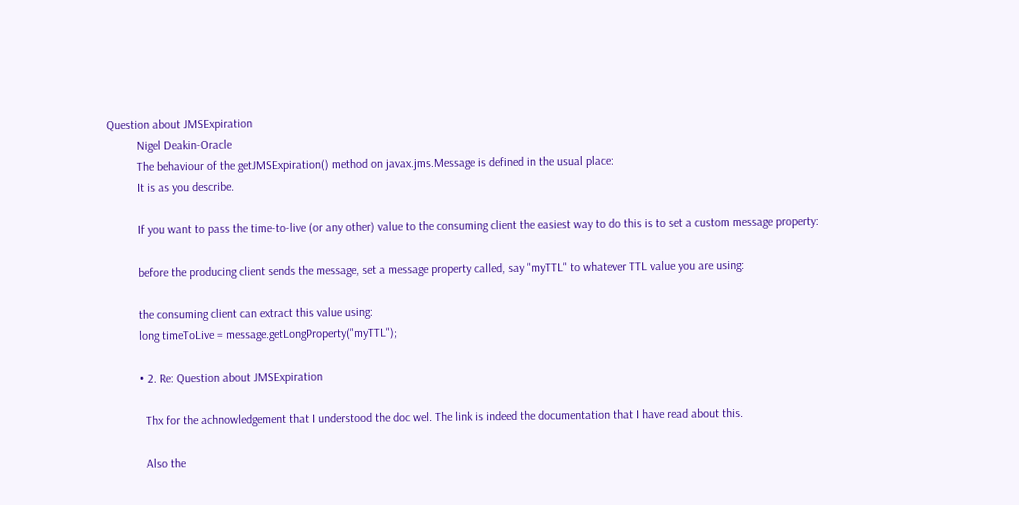Question about JMSExpiration
          Nigel Deakin-Oracle
          The behaviour of the getJMSExpiration() method on javax.jms.Message is defined in the usual place:
          It is as you describe.

          If you want to pass the time-to-live (or any other) value to the consuming client the easiest way to do this is to set a custom message property:

          before the producing client sends the message, set a message property called, say "myTTL" to whatever TTL value you are using:

          the consuming client can extract this value using:
          long timeToLive = message.getLongProperty("myTTL");

          • 2. Re: Question about JMSExpiration

            Thx for the achnowledgement that I understood the doc wel. The link is indeed the documentation that I have read about this.

            Also the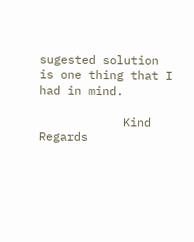sugested solution is one thing that I had in mind.

            Kind Regards